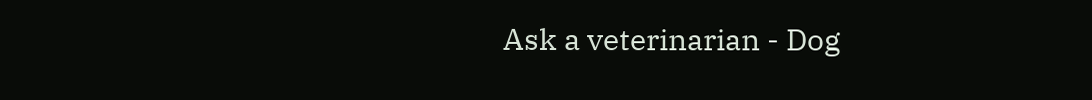Ask a veterinarian - Dog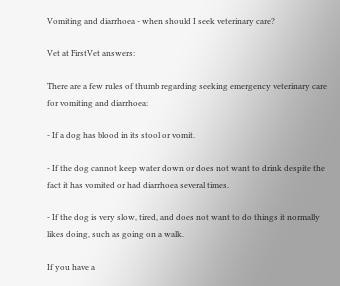Vomiting and diarrhoea - when should I seek veterinary care?

Vet at FirstVet answers:

There are a few rules of thumb regarding seeking emergency veterinary care for vomiting and diarrhoea:

- If a dog has blood in its stool or vomit.

- If the dog cannot keep water down or does not want to drink despite the fact it has vomited or had diarrhoea several times.

- If the dog is very slow, tired, and does not want to do things it normally likes doing, such as going on a walk.

If you have a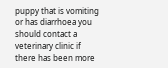puppy that is vomiting or has diarrhoea you should contact a veterinary clinic if there has been more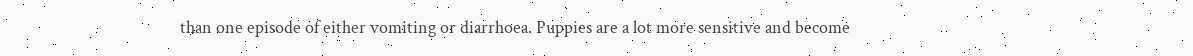than one episode of either vomiting or diarrhoea. Puppies are a lot more sensitive and become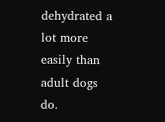dehydrated a lot more easily than adult dogs do.